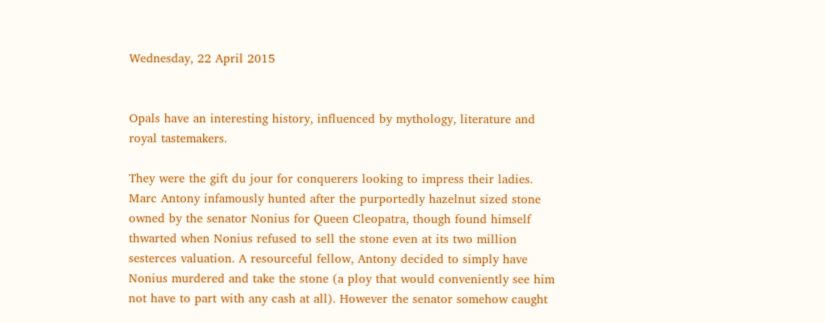Wednesday, 22 April 2015


Opals have an interesting history, influenced by mythology, literature and royal tastemakers.

They were the gift du jour for conquerers looking to impress their ladies. Marc Antony infamously hunted after the purportedly hazelnut sized stone owned by the senator Nonius for Queen Cleopatra, though found himself thwarted when Nonius refused to sell the stone even at its two million sesterces valuation. A resourceful fellow, Antony decided to simply have Nonius murdered and take the stone (a ploy that would conveniently see him not have to part with any cash at all). However the senator somehow caught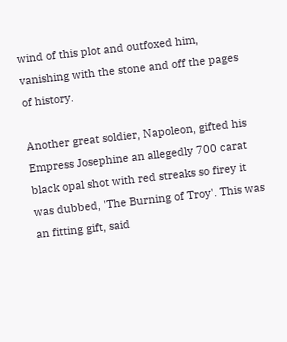wind of this plot and outfoxed him, vanishing with the stone and off the pages of history.

Another great soldier, Napoleon, gifted his Empress Josephine an allegedly 700 carat black opal shot with red streaks so firey it was dubbed, 'The Burning of Troy'. This was an fitting gift, said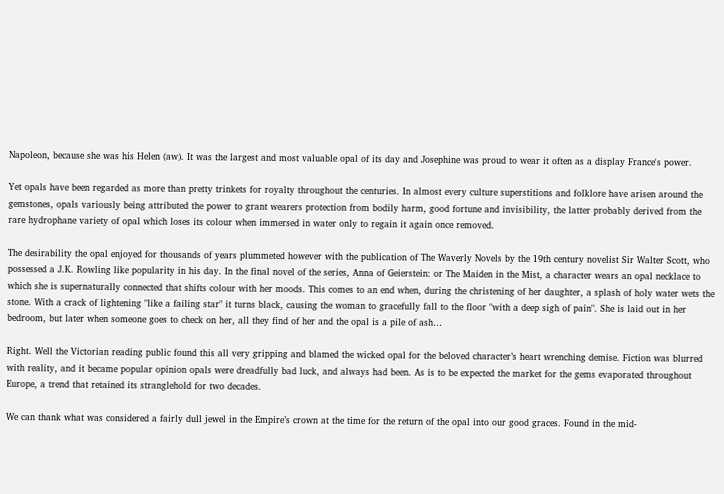Napoleon, because she was his Helen (aw). It was the largest and most valuable opal of its day and Josephine was proud to wear it often as a display France's power.

Yet opals have been regarded as more than pretty trinkets for royalty throughout the centuries. In almost every culture superstitions and folklore have arisen around the gemstones, opals variously being attributed the power to grant wearers protection from bodily harm, good fortune and invisibility, the latter probably derived from the rare hydrophane variety of opal which loses its colour when immersed in water only to regain it again once removed.

The desirability the opal enjoyed for thousands of years plummeted however with the publication of The Waverly Novels by the 19th century novelist Sir Walter Scott, who possessed a J.K. Rowling like popularity in his day. In the final novel of the series, Anna of Geierstein: or The Maiden in the Mist, a character wears an opal necklace to which she is supernaturally connected that shifts colour with her moods. This comes to an end when, during the christening of her daughter, a splash of holy water wets the stone. With a crack of lightening "like a failing star" it turns black, causing the woman to gracefully fall to the floor "with a deep sigh of pain". She is laid out in her bedroom, but later when someone goes to check on her, all they find of her and the opal is a pile of ash…

Right. Well the Victorian reading public found this all very gripping and blamed the wicked opal for the beloved character’s heart wrenching demise. Fiction was blurred with reality, and it became popular opinion opals were dreadfully bad luck, and always had been. As is to be expected the market for the gems evaporated throughout Europe, a trend that retained its stranglehold for two decades.

We can thank what was considered a fairly dull jewel in the Empire’s crown at the time for the return of the opal into our good graces. Found in the mid-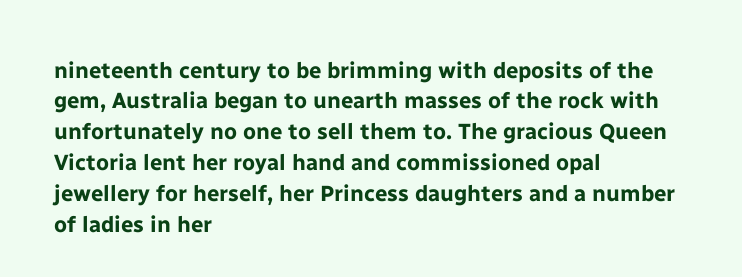nineteenth century to be brimming with deposits of the gem, Australia began to unearth masses of the rock with unfortunately no one to sell them to. The gracious Queen Victoria lent her royal hand and commissioned opal jewellery for herself, her Princess daughters and a number of ladies in her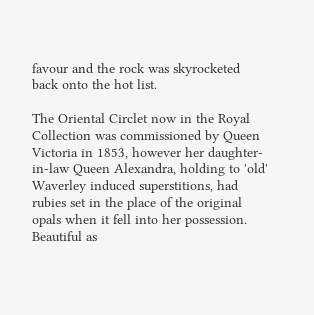favour and the rock was skyrocketed back onto the hot list.

The Oriental Circlet now in the Royal Collection was commissioned by Queen Victoria in 1853, however her daughter-in-law Queen Alexandra, holding to 'old' Waverley induced superstitions, had rubies set in the place of the original opals when it fell into her possession. Beautiful as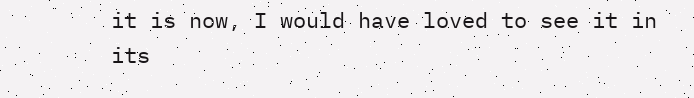it is now, I would have loved to see it in its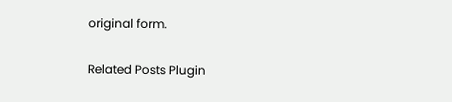original form.

Related Posts Plugin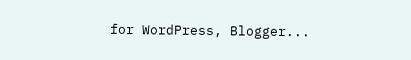for WordPress, Blogger...